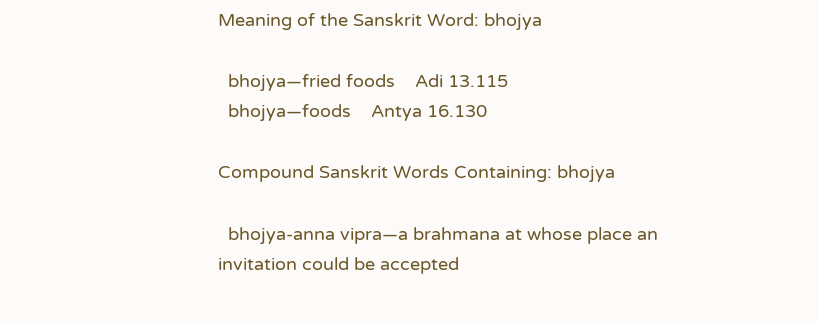Meaning of the Sanskrit Word: bhojya

  bhojya—fried foods    Adi 13.115
  bhojya—foods    Antya 16.130

Compound Sanskrit Words Containing: bhojya

  bhojya-anna vipra—a brahmana at whose place an invitation could be accepted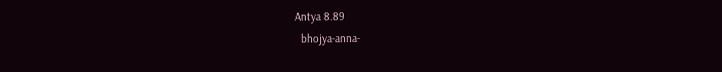Antya 8.89
  bhojya-anna-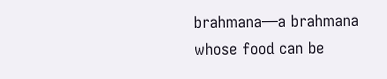brahmana—a brahmana whose food can be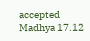accepted    Madhya 17.12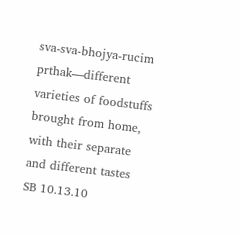sva-sva-bhojya-rucim prthak—different varieties of foodstuffs brought from home, with their separate and different tastes    SB 10.13.10